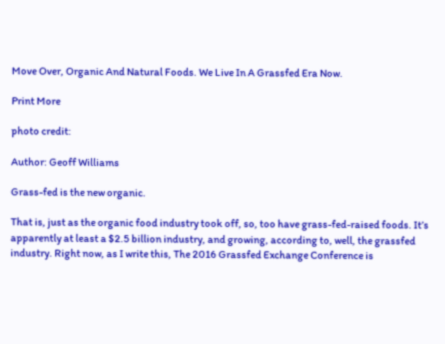Move Over, Organic And Natural Foods. We Live In A Grassfed Era Now.

Print More

photo credit:

Author: Geoff Williams

Grass-fed is the new organic.

That is, just as the organic food industry took off, so, too have grass-fed-raised foods. It’s apparently at least a $2.5 billion industry, and growing, according to, well, the grassfed industry. Right now, as I write this, The 2016 Grassfed Exchange Conference is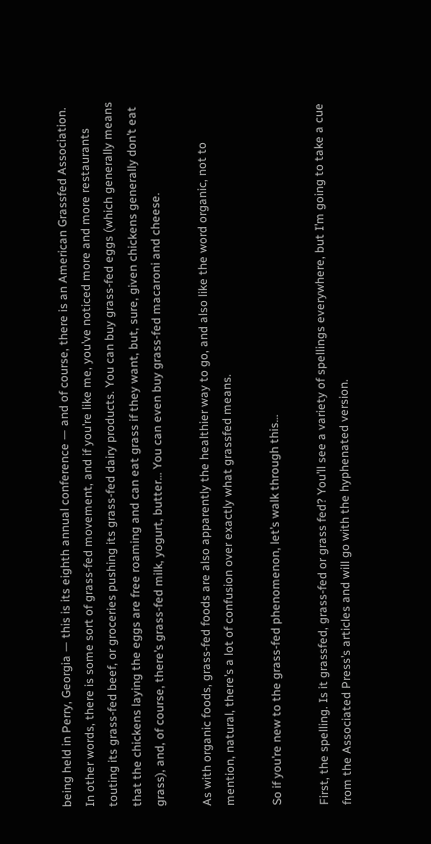being held in Perry, Georgia — this is its eighth annual conference — and of course, there is an American Grassfed Association. In other words, there is some sort of grass-fed movement, and if you’re like me, you’ve noticed more and more restaurants touting its grass-fed beef, or groceries pushing its grass-fed dairy products. You can buy grass-fed eggs (which generally means that the chickens laying the eggs are free roaming and can eat grass if they want, but, sure, given chickens generally don’t eat grass), and, of course, there’s grass-fed milk, yogurt, butter… You can even buy grass-fed macaroni and cheese.

As with organic foods, grass-fed foods are also apparently the healthier way to go, and also like the word organic, not to mention, natural, there’s a lot of confusion over exactly what grassfed means.

So if you’re new to the grass-fed phenomenon, let’s walk through this…

First, the spelling. Is it grassfed, grass-fed or grass fed? You’ll see a variety of spellings everywhere, but I’m going to take a cue from the Associated Press’s articles and will go with the hyphenated version.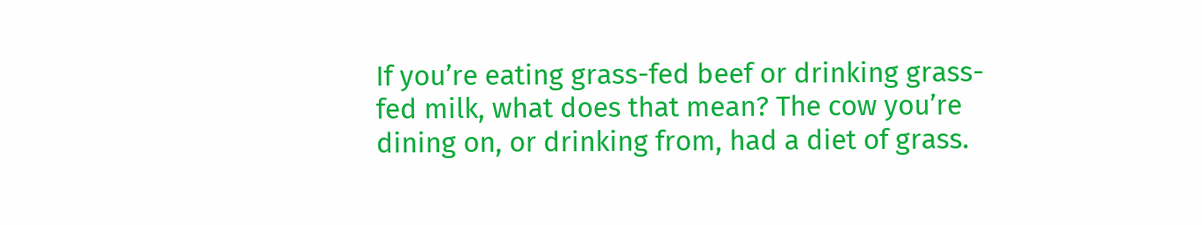If you’re eating grass-fed beef or drinking grass-fed milk, what does that mean? The cow you’re dining on, or drinking from, had a diet of grass.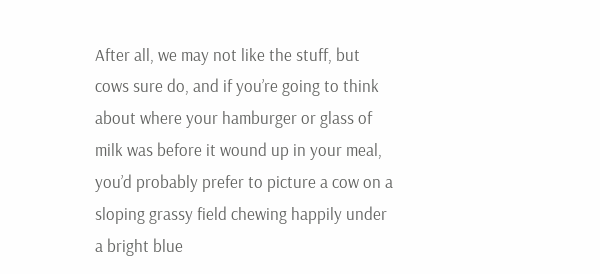After all, we may not like the stuff, but cows sure do, and if you’re going to think about where your hamburger or glass of milk was before it wound up in your meal, you’d probably prefer to picture a cow on a sloping grassy field chewing happily under a bright blue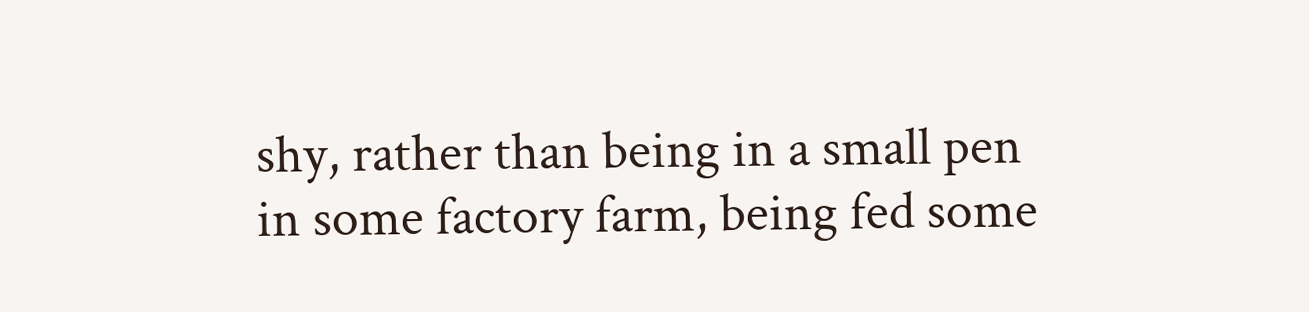shy, rather than being in a small pen in some factory farm, being fed some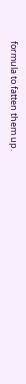formula to fatten them up.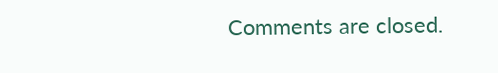Comments are closed.